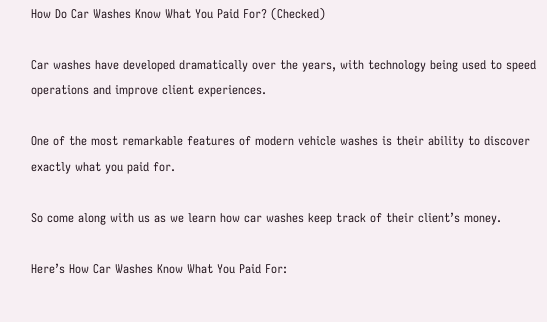How Do Car Washes Know What You Paid For? (Checked)

Car washes have developed dramatically over the years, with technology being used to speed operations and improve client experiences.

One of the most remarkable features of modern vehicle washes is their ability to discover exactly what you paid for.

So come along with us as we learn how car washes keep track of their client’s money.

Here’s How Car Washes Know What You Paid For: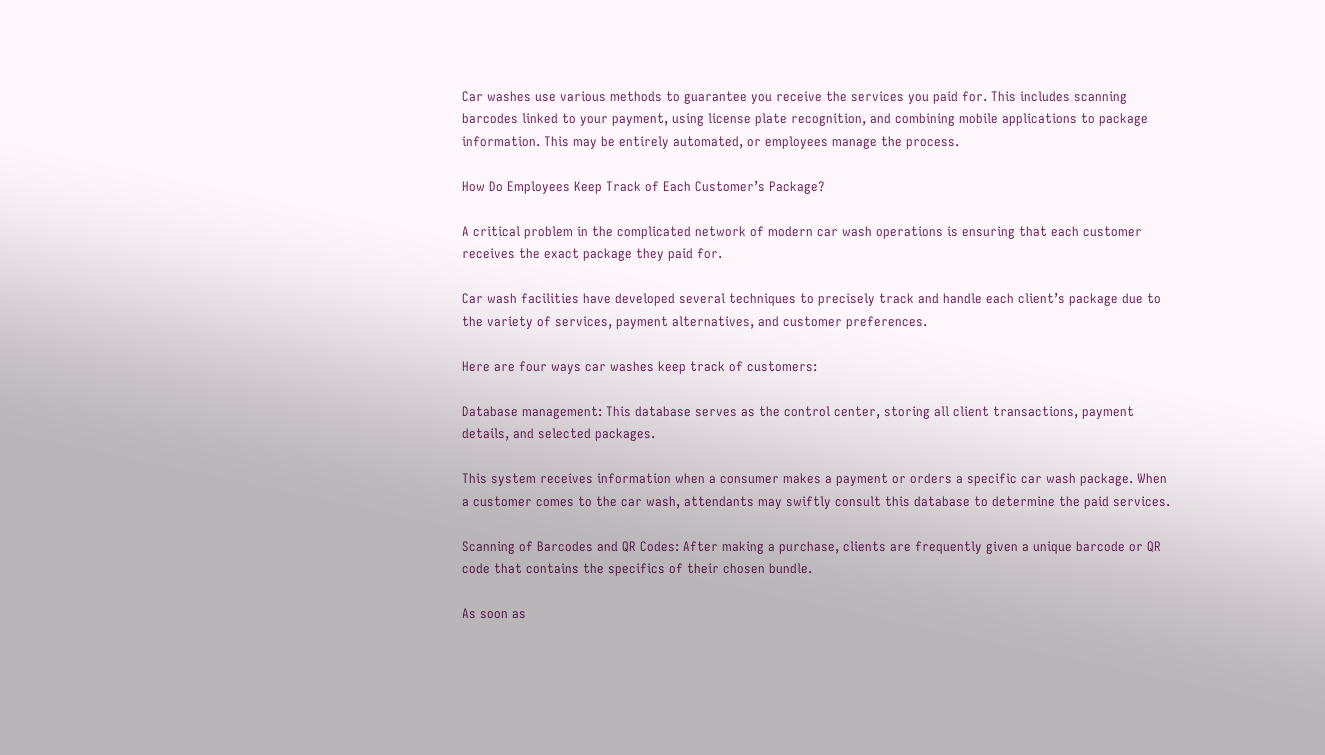Car washes use various methods to guarantee you receive the services you paid for. This includes scanning barcodes linked to your payment, using license plate recognition, and combining mobile applications to package information. This may be entirely automated, or employees manage the process.

How Do Employees Keep Track of Each Customer’s Package?

A critical problem in the complicated network of modern car wash operations is ensuring that each customer receives the exact package they paid for.

Car wash facilities have developed several techniques to precisely track and handle each client’s package due to the variety of services, payment alternatives, and customer preferences.

Here are four ways car washes keep track of customers:

Database management: This database serves as the control center, storing all client transactions, payment details, and selected packages.

This system receives information when a consumer makes a payment or orders a specific car wash package. When a customer comes to the car wash, attendants may swiftly consult this database to determine the paid services.

Scanning of Barcodes and QR Codes: After making a purchase, clients are frequently given a unique barcode or QR code that contains the specifics of their chosen bundle.

As soon as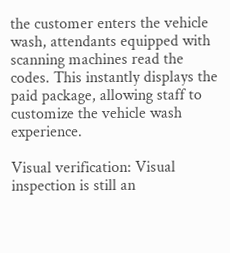the customer enters the vehicle wash, attendants equipped with scanning machines read the codes. This instantly displays the paid package, allowing staff to customize the vehicle wash experience.

Visual verification: Visual inspection is still an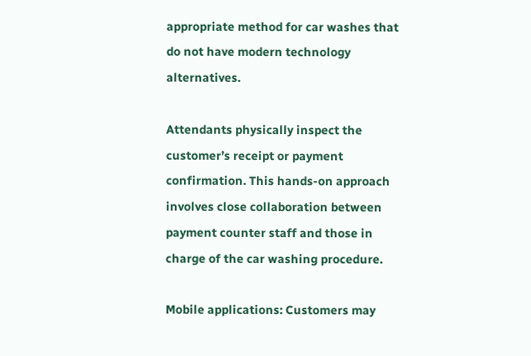appropriate method for car washes that do not have modern technology alternatives.

Attendants physically inspect the customer’s receipt or payment confirmation. This hands-on approach involves close collaboration between payment counter staff and those in charge of the car washing procedure.

Mobile applications: Customers may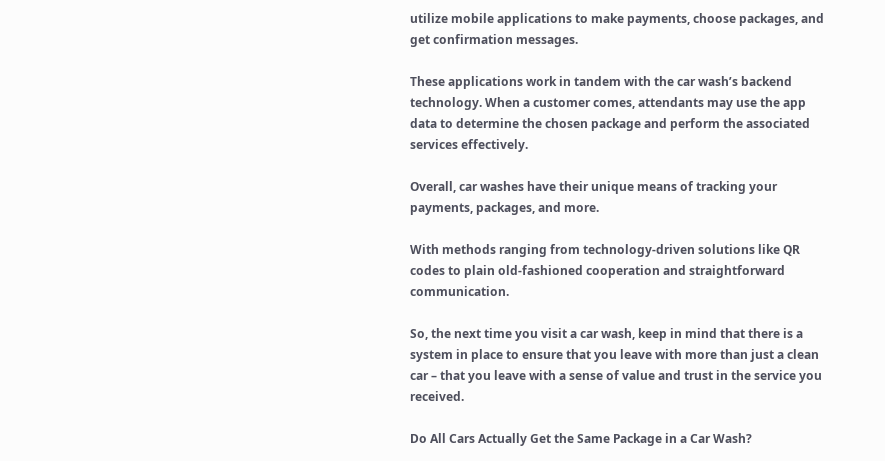utilize mobile applications to make payments, choose packages, and get confirmation messages.

These applications work in tandem with the car wash’s backend technology. When a customer comes, attendants may use the app data to determine the chosen package and perform the associated services effectively.

Overall, car washes have their unique means of tracking your payments, packages, and more.

With methods ranging from technology-driven solutions like QR codes to plain old-fashioned cooperation and straightforward communication.

So, the next time you visit a car wash, keep in mind that there is a system in place to ensure that you leave with more than just a clean car – that you leave with a sense of value and trust in the service you received.

Do All Cars Actually Get the Same Package in a Car Wash?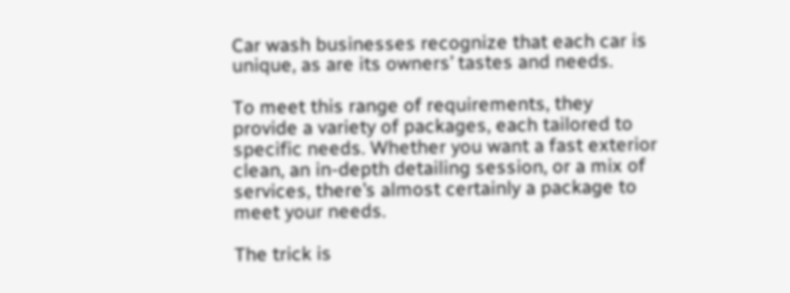Car wash businesses recognize that each car is unique, as are its owners’ tastes and needs.

To meet this range of requirements, they provide a variety of packages, each tailored to specific needs. Whether you want a fast exterior clean, an in-depth detailing session, or a mix of services, there’s almost certainly a package to meet your needs.

The trick is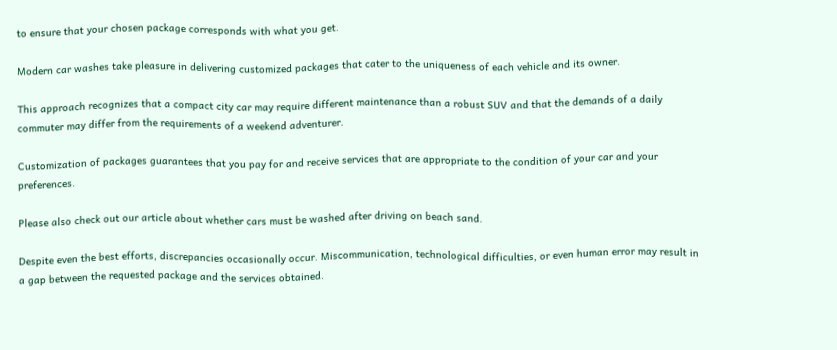to ensure that your chosen package corresponds with what you get.

Modern car washes take pleasure in delivering customized packages that cater to the uniqueness of each vehicle and its owner.

This approach recognizes that a compact city car may require different maintenance than a robust SUV and that the demands of a daily commuter may differ from the requirements of a weekend adventurer.

Customization of packages guarantees that you pay for and receive services that are appropriate to the condition of your car and your preferences.

Please also check out our article about whether cars must be washed after driving on beach sand.

Despite even the best efforts, discrepancies occasionally occur. Miscommunication, technological difficulties, or even human error may result in a gap between the requested package and the services obtained.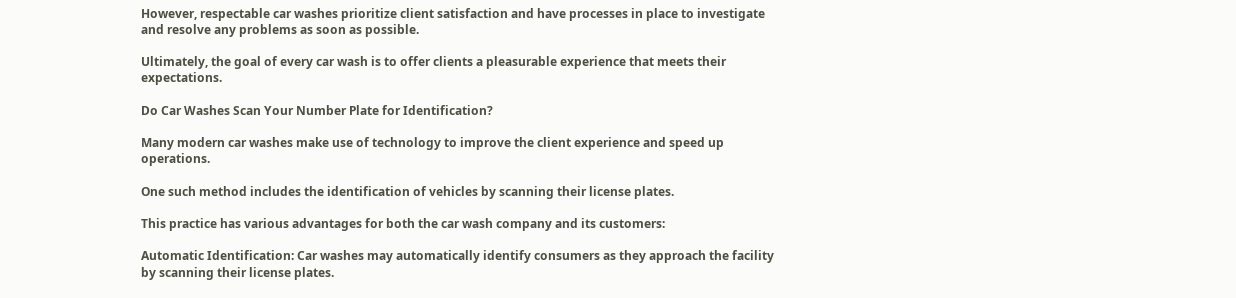However, respectable car washes prioritize client satisfaction and have processes in place to investigate and resolve any problems as soon as possible.

Ultimately, the goal of every car wash is to offer clients a pleasurable experience that meets their expectations.

Do Car Washes Scan Your Number Plate for Identification?

Many modern car washes make use of technology to improve the client experience and speed up operations.

One such method includes the identification of vehicles by scanning their license plates.

This practice has various advantages for both the car wash company and its customers:

Automatic Identification: Car washes may automatically identify consumers as they approach the facility by scanning their license plates.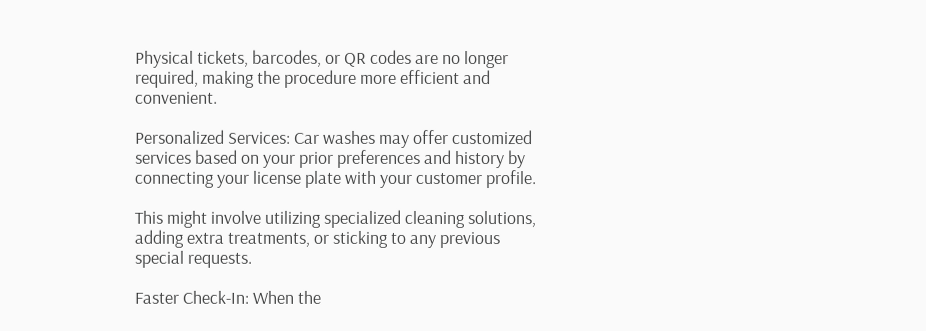Physical tickets, barcodes, or QR codes are no longer required, making the procedure more efficient and convenient.

Personalized Services: Car washes may offer customized services based on your prior preferences and history by connecting your license plate with your customer profile.

This might involve utilizing specialized cleaning solutions, adding extra treatments, or sticking to any previous special requests.

Faster Check-In: When the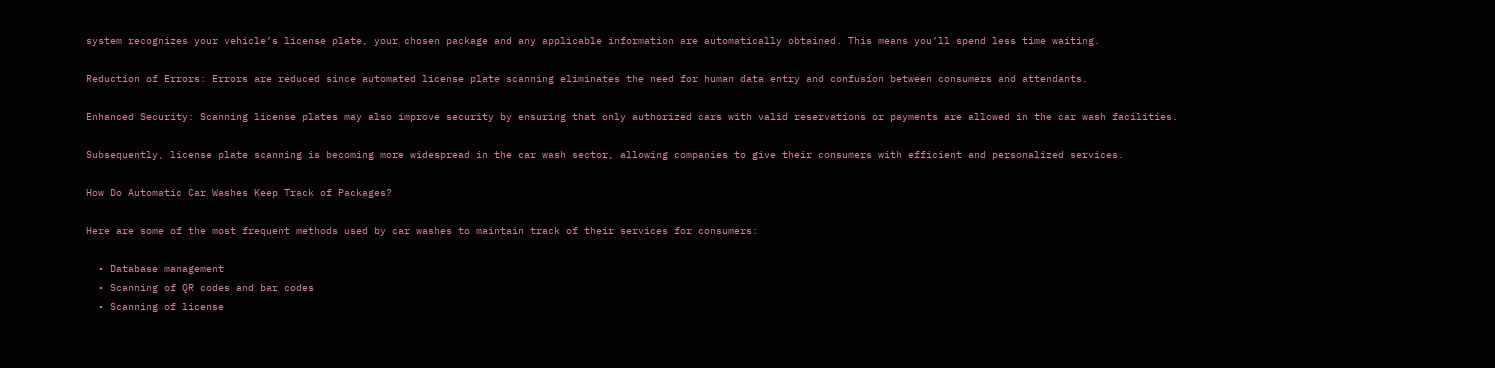system recognizes your vehicle’s license plate, your chosen package and any applicable information are automatically obtained. This means you’ll spend less time waiting.

Reduction of Errors: Errors are reduced since automated license plate scanning eliminates the need for human data entry and confusion between consumers and attendants.

Enhanced Security: Scanning license plates may also improve security by ensuring that only authorized cars with valid reservations or payments are allowed in the car wash facilities.

Subsequently, license plate scanning is becoming more widespread in the car wash sector, allowing companies to give their consumers with efficient and personalized services.

How Do Automatic Car Washes Keep Track of Packages?

Here are some of the most frequent methods used by car washes to maintain track of their services for consumers:

  • Database management
  • Scanning of QR codes and bar codes
  • Scanning of license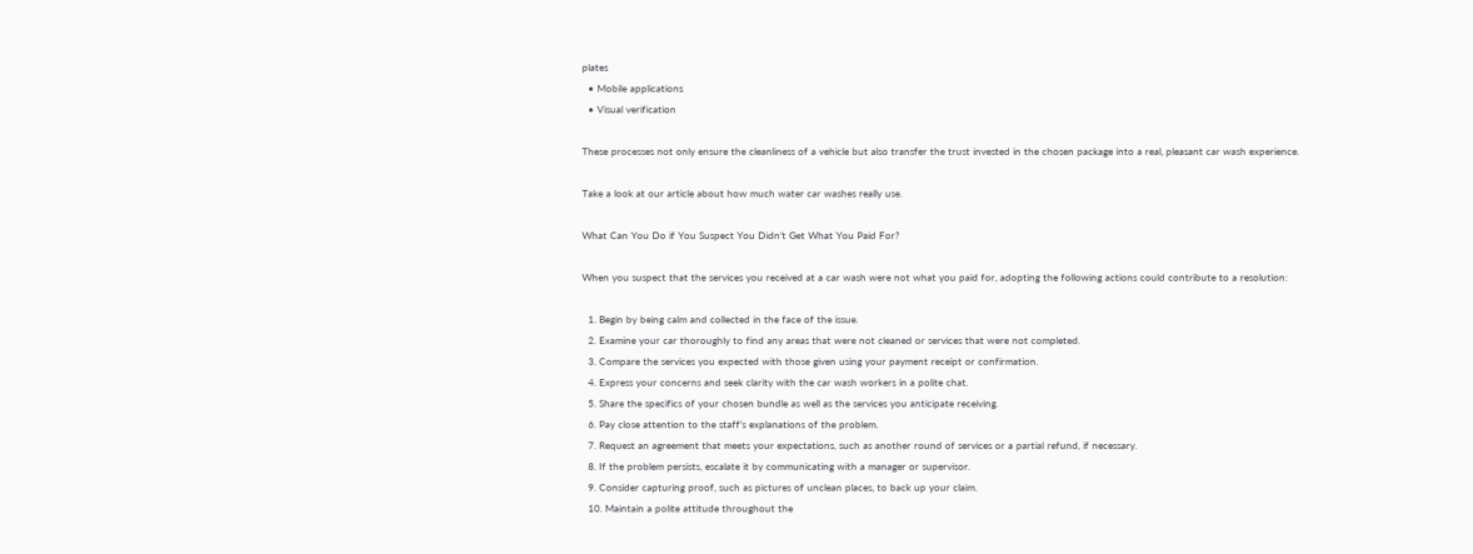plates
  • Mobile applications
  • Visual verification

These processes not only ensure the cleanliness of a vehicle but also transfer the trust invested in the chosen package into a real, pleasant car wash experience.

Take a look at our article about how much water car washes really use.

What Can You Do if You Suspect You Didn’t Get What You Paid For?

When you suspect that the services you received at a car wash were not what you paid for, adopting the following actions could contribute to a resolution:

  1. Begin by being calm and collected in the face of the issue.
  2. Examine your car thoroughly to find any areas that were not cleaned or services that were not completed.
  3. Compare the services you expected with those given using your payment receipt or confirmation.
  4. Express your concerns and seek clarity with the car wash workers in a polite chat.
  5. Share the specifics of your chosen bundle as well as the services you anticipate receiving.
  6. Pay close attention to the staff’s explanations of the problem.
  7. Request an agreement that meets your expectations, such as another round of services or a partial refund, if necessary.
  8. If the problem persists, escalate it by communicating with a manager or supervisor.
  9. Consider capturing proof, such as pictures of unclean places, to back up your claim.
  10. Maintain a polite attitude throughout the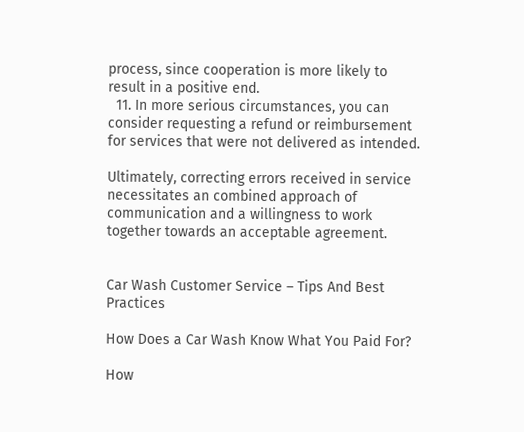process, since cooperation is more likely to result in a positive end.
  11. In more serious circumstances, you can consider requesting a refund or reimbursement for services that were not delivered as intended.

Ultimately, correcting errors received in service necessitates an combined approach of communication and a willingness to work together towards an acceptable agreement.


Car Wash Customer Service – Tips And Best Practices

How Does a Car Wash Know What You Paid For?

How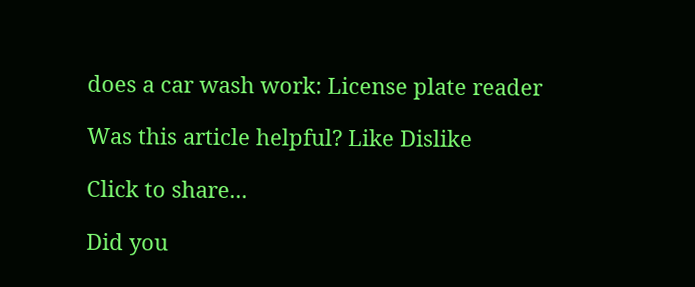does a car wash work: License plate reader

Was this article helpful? Like Dislike

Click to share...

Did you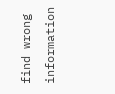find wrong information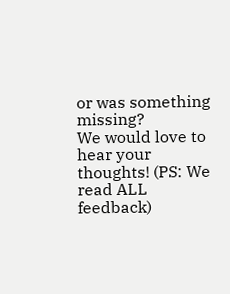or was something missing?
We would love to hear your thoughts! (PS: We read ALL feedback)